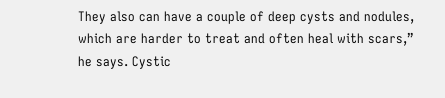They also can have a couple of deep cysts and nodules, which are harder to treat and often heal with scars,” he says. Cystic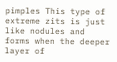pimples This type of extreme zits is just like nodules and forms when the deeper layer of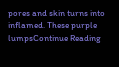pores and skin turns into inflamed. These purple lumpsContinue Reading